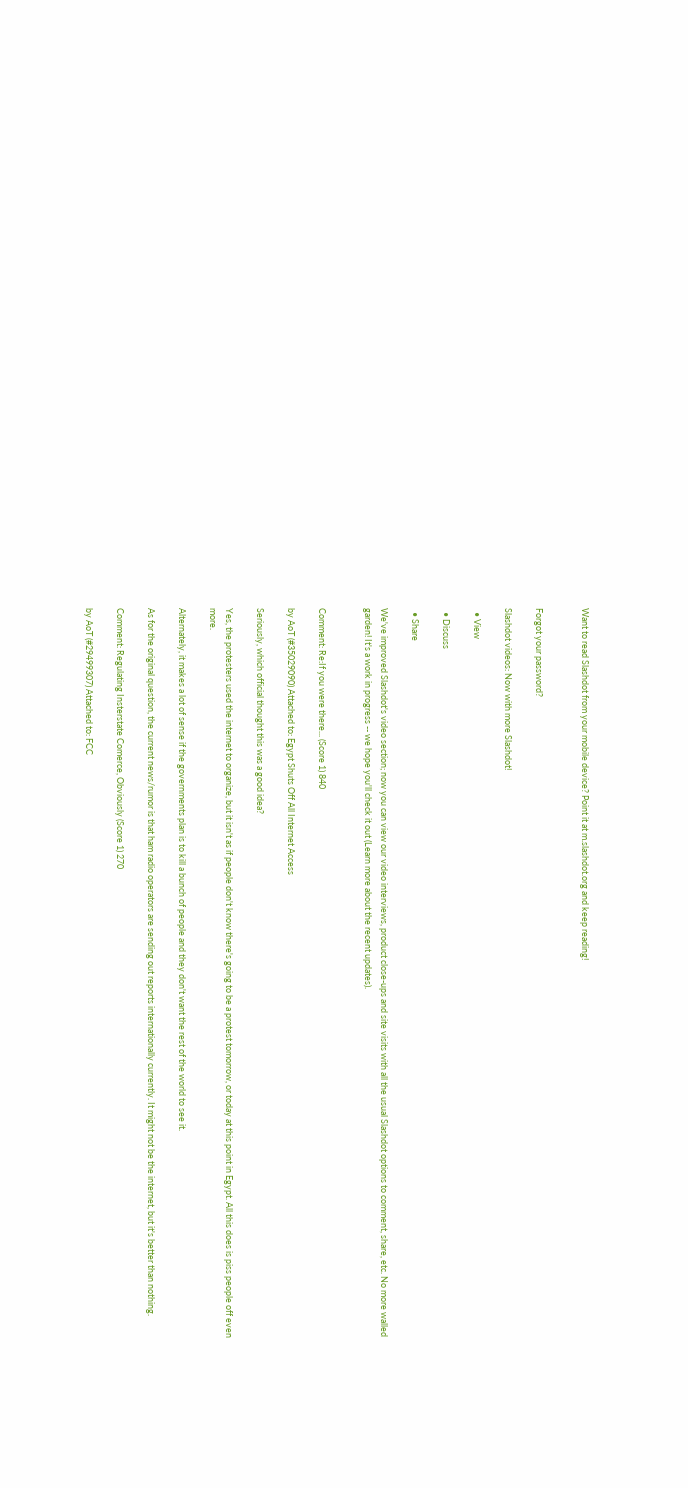Want to read Slashdot from your mobile device? Point it at m.slashdot.org and keep reading!


Forgot your password?

Slashdot videos: Now with more Slashdot!

  • View

  • Discuss

  • Share

We've improved Slashdot's video section; now you can view our video interviews, product close-ups and site visits with all the usual Slashdot options to comment, share, etc. No more walled garden! It's a work in progress -- we hope you'll check it out (Learn more about the recent updates).


Comment: Re:If you were there... (Score 1) 840

by AoT (#35029090) Attached to: Egypt Shuts Off All Internet Access

Seriously, which official thought this was a good idea?

Yes, the protesters used the internet to organize, but it isn't as if people don't know there's going to be a protest tomorrow, or today at this point in Egypt. All this does is piss people off even more.

Alternately, it makes a lot of sense if the governments plan is to kill a bunch of people and they don't want the rest of the world to see it.

As for the original question, the current news/rumor is that ham radio operators are sending out reports internationally currently. It might not be the internet, but it's better than nothing.

Comment: Regulating Insterstate Comerce, Obviously (Score 1) 270

by AoT (#29499307) Attached to: FCC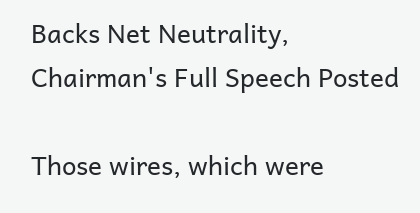Backs Net Neutrality, Chairman's Full Speech Posted

Those wires, which were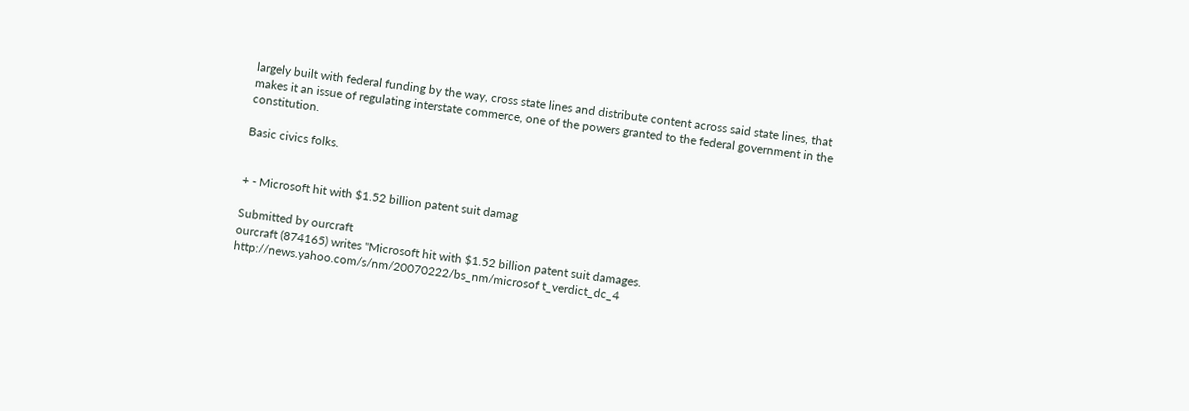largely built with federal funding by the way, cross state lines and distribute content across said state lines, that makes it an issue of regulating interstate commerce, one of the powers granted to the federal government in the constitution.

Basic civics folks.


+ - Microsoft hit with $1.52 billion patent suit damag

Submitted by ourcraft
ourcraft (874165) writes "Microsoft hit with $1.52 billion patent suit damages.
http://news.yahoo.com/s/nm/20070222/bs_nm/microsof t_verdict_dc_4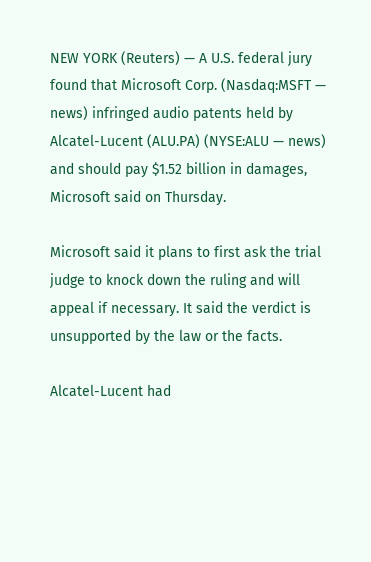NEW YORK (Reuters) — A U.S. federal jury found that Microsoft Corp. (Nasdaq:MSFT — news) infringed audio patents held by Alcatel-Lucent (ALU.PA) (NYSE:ALU — news) and should pay $1.52 billion in damages, Microsoft said on Thursday.

Microsoft said it plans to first ask the trial judge to knock down the ruling and will appeal if necessary. It said the verdict is unsupported by the law or the facts.

Alcatel-Lucent had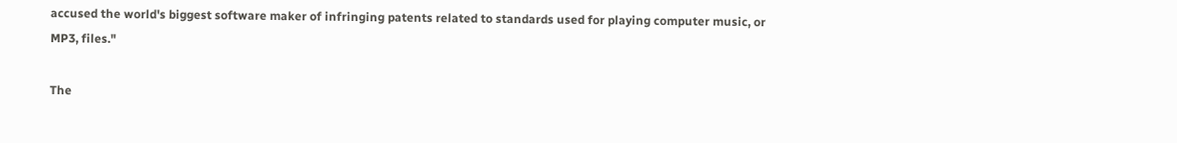accused the world's biggest software maker of infringing patents related to standards used for playing computer music, or MP3, files."

The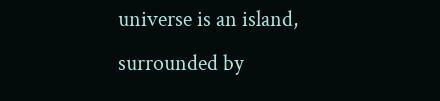universe is an island, surrounded by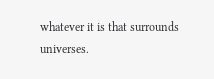whatever it is that surrounds universes.